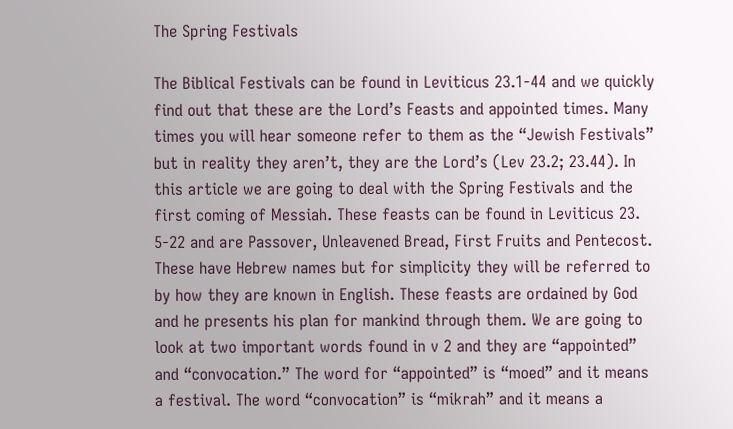The Spring Festivals

The Biblical Festivals can be found in Leviticus 23.1-44 and we quickly find out that these are the Lord’s Feasts and appointed times. Many times you will hear someone refer to them as the “Jewish Festivals”  but in reality they aren’t, they are the Lord’s (Lev 23.2; 23.44). In this article we are going to deal with the Spring Festivals and the first coming of Messiah. These feasts can be found in Leviticus 23. 5-22 and are Passover, Unleavened Bread, First Fruits and Pentecost. These have Hebrew names but for simplicity they will be referred to by how they are known in English. These feasts are ordained by God and he presents his plan for mankind through them. We are going to look at two important words found in v 2 and they are “appointed” and “convocation.” The word for “appointed” is “moed” and it means a festival. The word “convocation” is “mikrah” and it means a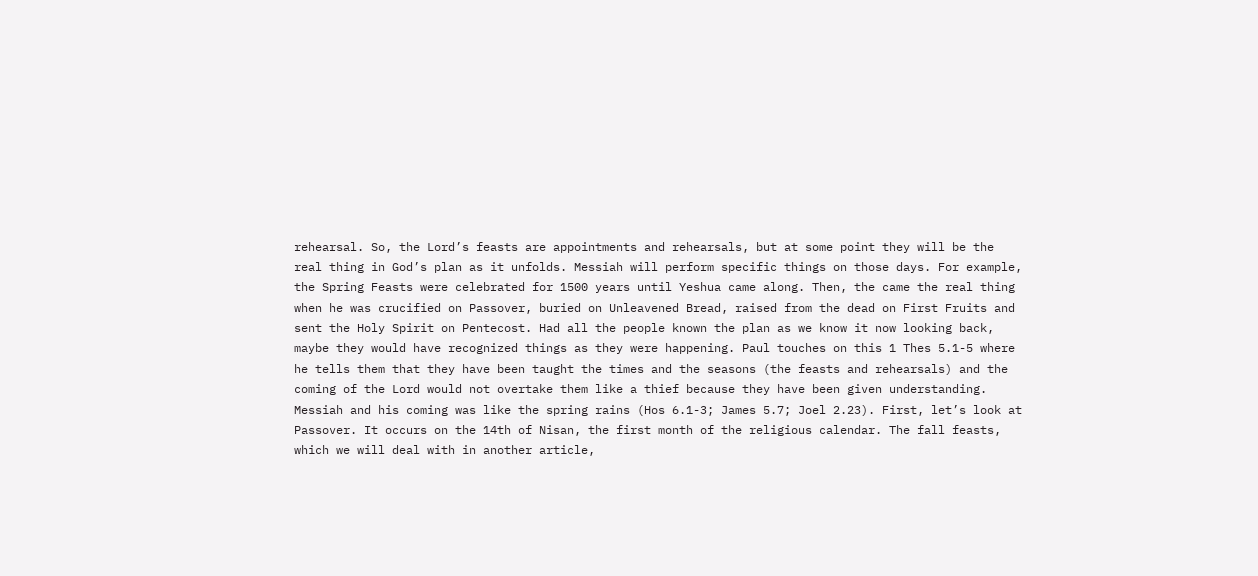rehearsal. So, the Lord’s feasts are appointments and rehearsals, but at some point they will be the real thing in God’s plan as it unfolds. Messiah will perform specific things on those days. For example, the Spring Feasts were celebrated for 1500 years until Yeshua came along. Then, the came the real thing when he was crucified on Passover, buried on Unleavened Bread, raised from the dead on First Fruits and sent the Holy Spirit on Pentecost. Had all the people known the plan as we know it now looking back, maybe they would have recognized things as they were happening. Paul touches on this 1 Thes 5.1-5 where he tells them that they have been taught the times and the seasons (the feasts and rehearsals) and the coming of the Lord would not overtake them like a thief because they have been given understanding.  Messiah and his coming was like the spring rains (Hos 6.1-3; James 5.7; Joel 2.23). First, let’s look at Passover. It occurs on the 14th of Nisan, the first month of the religious calendar. The fall feasts, which we will deal with in another article,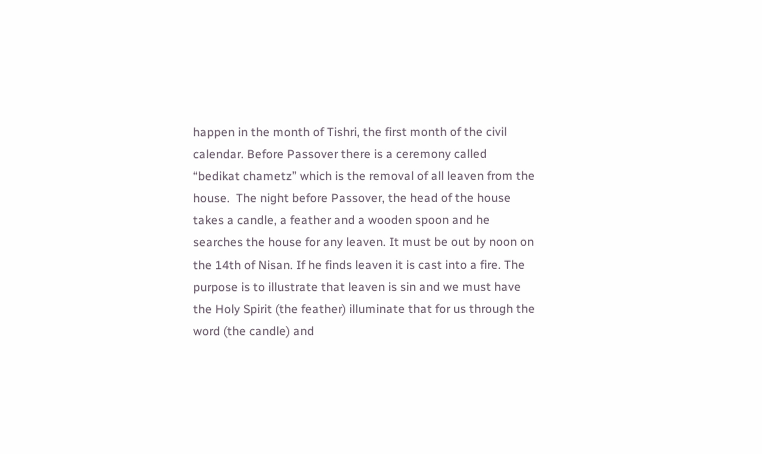happen in the month of Tishri, the first month of the civil calendar. Before Passover there is a ceremony called “bedikat chametz” which is the removal of all leaven from the house.  The night before Passover, the head of the house takes a candle, a feather and a wooden spoon and he searches the house for any leaven. It must be out by noon on the 14th of Nisan. If he finds leaven it is cast into a fire. The purpose is to illustrate that leaven is sin and we must have the Holy Spirit (the feather) illuminate that for us through the word (the candle) and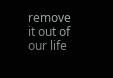remove it out of our life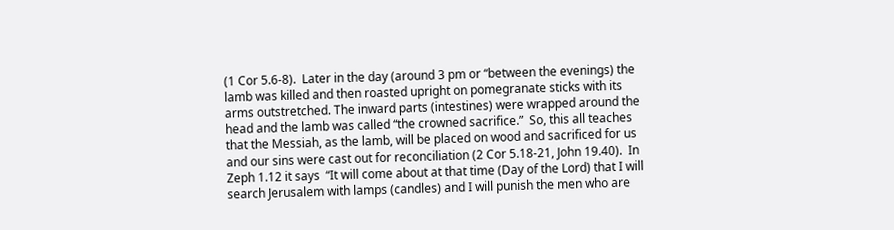(1 Cor 5.6-8).  Later in the day (around 3 pm or “between the evenings) the lamb was killed and then roasted upright on pomegranate sticks with its arms outstretched. The inward parts (intestines) were wrapped around the head and the lamb was called “the crowned sacrifice.”  So, this all teaches that the Messiah, as the lamb, will be placed on wood and sacrificed for us and our sins were cast out for reconciliation (2 Cor 5.18-21, John 19.40).  In Zeph 1.12 it says  “It will come about at that time (Day of the Lord) that I will search Jerusalem with lamps (candles) and I will punish the men who are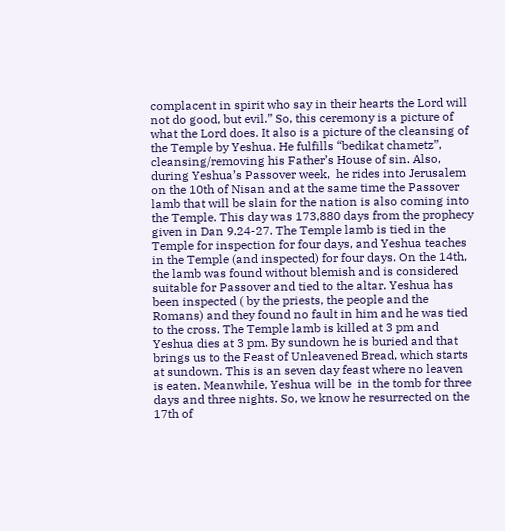complacent in spirit who say in their hearts the Lord will not do good, but evil.” So, this ceremony is a picture of what the Lord does. It also is a picture of the cleansing of the Temple by Yeshua. He fulfills “bedikat chametz”, cleansing/removing his Father’s House of sin. Also, during Yeshua’s Passover week,  he rides into Jerusalem on the 10th of Nisan and at the same time the Passover lamb that will be slain for the nation is also coming into the Temple. This day was 173,880 days from the prophecy given in Dan 9.24-27. The Temple lamb is tied in the Temple for inspection for four days, and Yeshua teaches in the Temple (and inspected) for four days. On the 14th, the lamb was found without blemish and is considered suitable for Passover and tied to the altar. Yeshua has been inspected ( by the priests, the people and the Romans) and they found no fault in him and he was tied to the cross. The Temple lamb is killed at 3 pm and Yeshua dies at 3 pm. By sundown he is buried and that brings us to the Feast of Unleavened Bread, which starts at sundown. This is an seven day feast where no leaven is eaten. Meanwhile, Yeshua will be  in the tomb for three days and three nights. So, we know he resurrected on the 17th of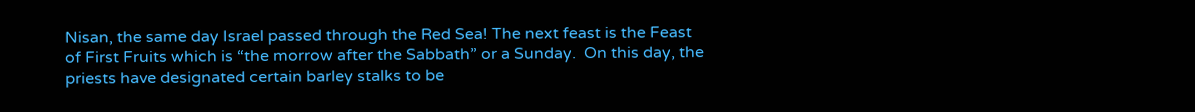Nisan, the same day Israel passed through the Red Sea! The next feast is the Feast of First Fruits which is “the morrow after the Sabbath” or a Sunday.  On this day, the priests have designated certain barley stalks to be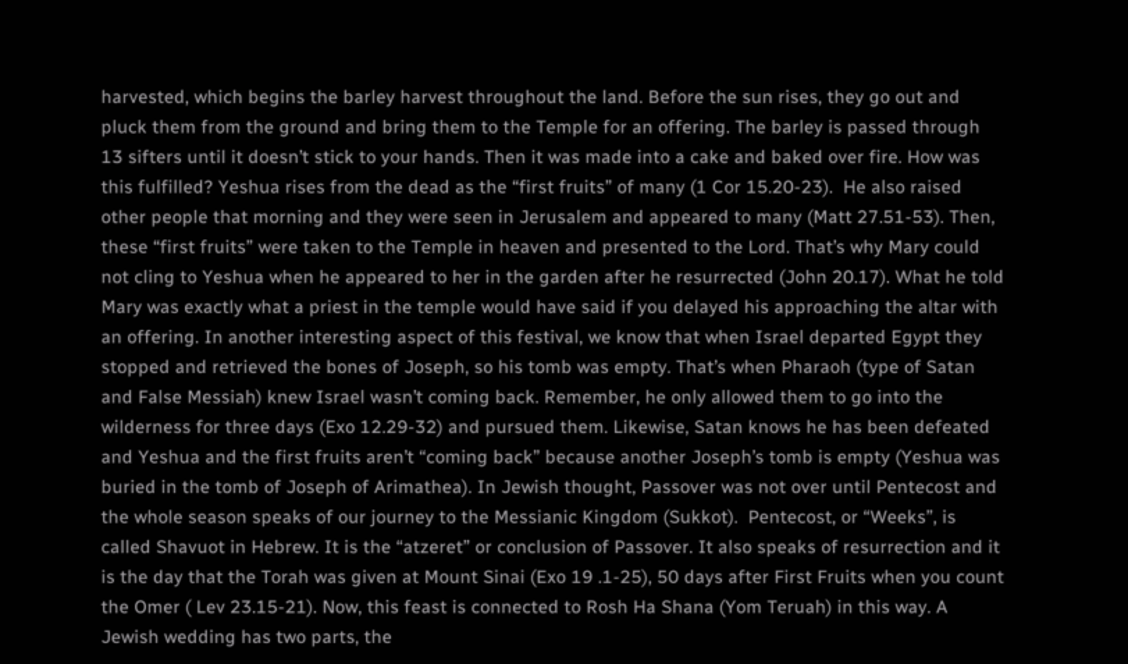harvested, which begins the barley harvest throughout the land. Before the sun rises, they go out and pluck them from the ground and bring them to the Temple for an offering. The barley is passed through 13 sifters until it doesn’t stick to your hands. Then it was made into a cake and baked over fire. How was this fulfilled? Yeshua rises from the dead as the “first fruits” of many (1 Cor 15.20-23).  He also raised other people that morning and they were seen in Jerusalem and appeared to many (Matt 27.51-53). Then, these “first fruits” were taken to the Temple in heaven and presented to the Lord. That’s why Mary could not cling to Yeshua when he appeared to her in the garden after he resurrected (John 20.17). What he told Mary was exactly what a priest in the temple would have said if you delayed his approaching the altar with an offering. In another interesting aspect of this festival, we know that when Israel departed Egypt they stopped and retrieved the bones of Joseph, so his tomb was empty. That’s when Pharaoh (type of Satan and False Messiah) knew Israel wasn’t coming back. Remember, he only allowed them to go into the wilderness for three days (Exo 12.29-32) and pursued them. Likewise, Satan knows he has been defeated and Yeshua and the first fruits aren’t “coming back” because another Joseph’s tomb is empty (Yeshua was buried in the tomb of Joseph of Arimathea). In Jewish thought, Passover was not over until Pentecost and the whole season speaks of our journey to the Messianic Kingdom (Sukkot).  Pentecost, or “Weeks”, is called Shavuot in Hebrew. It is the “atzeret” or conclusion of Passover. It also speaks of resurrection and it is the day that the Torah was given at Mount Sinai (Exo 19 .1-25), 50 days after First Fruits when you count the Omer ( Lev 23.15-21). Now, this feast is connected to Rosh Ha Shana (Yom Teruah) in this way. A Jewish wedding has two parts, the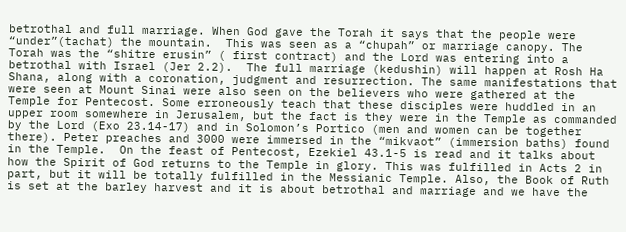betrothal and full marriage. When God gave the Torah it says that the people were “under”(tachat) the mountain.  This was seen as a “chupah” or marriage canopy. The Torah was the “shitre erusin” ( first contract) and the Lord was entering into a betrothal with Israel (Jer 2.2).  The full marriage (kedushin) will happen at Rosh Ha Shana, along with a coronation, judgment and resurrection. The same manifestations that were seen at Mount Sinai were also seen on the believers who were gathered at the Temple for Pentecost. Some erroneously teach that these disciples were huddled in an upper room somewhere in Jerusalem, but the fact is they were in the Temple as commanded by the Lord (Exo 23.14-17) and in Solomon’s Portico (men and women can be together there). Peter preaches and 3000 were immersed in the “mikvaot” (immersion baths) found in the Temple.  On the feast of Pentecost, Ezekiel 43.1-5 is read and it talks about how the Spirit of God returns to the Temple in glory. This was fulfilled in Acts 2 in part, but it will be totally fulfilled in the Messianic Temple. Also, the Book of Ruth is set at the barley harvest and it is about betrothal and marriage and we have the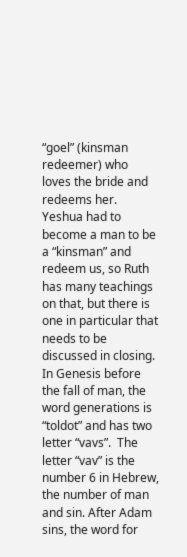“goel” (kinsman redeemer) who loves the bride and redeems her. Yeshua had to become a man to be a “kinsman” and redeem us, so Ruth has many teachings on that, but there is one in particular that needs to be discussed in closing. In Genesis before the fall of man, the word generations is “toldot” and has two letter “vavs”.  The letter “vav” is the number 6 in Hebrew, the number of man and sin. After Adam sins, the word for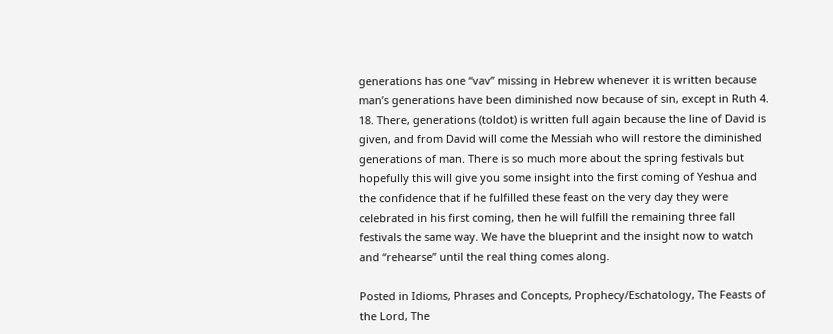generations has one “vav” missing in Hebrew whenever it is written because man’s generations have been diminished now because of sin, except in Ruth 4. 18. There, generations (toldot) is written full again because the line of David is given, and from David will come the Messiah who will restore the diminished generations of man. There is so much more about the spring festivals but hopefully this will give you some insight into the first coming of Yeshua and the confidence that if he fulfilled these feast on the very day they were celebrated in his first coming, then he will fulfill the remaining three fall festivals the same way. We have the blueprint and the insight now to watch and “rehearse” until the real thing comes along.

Posted in Idioms, Phrases and Concepts, Prophecy/Eschatology, The Feasts of the Lord, The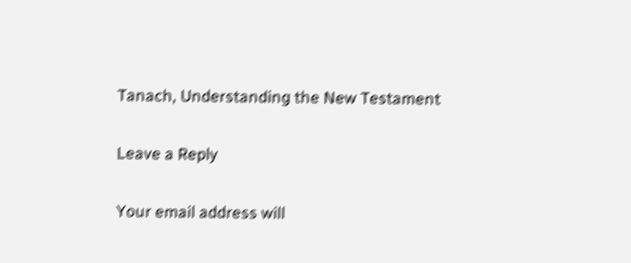Tanach, Understanding the New Testament

Leave a Reply

Your email address will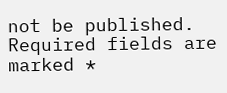not be published. Required fields are marked *